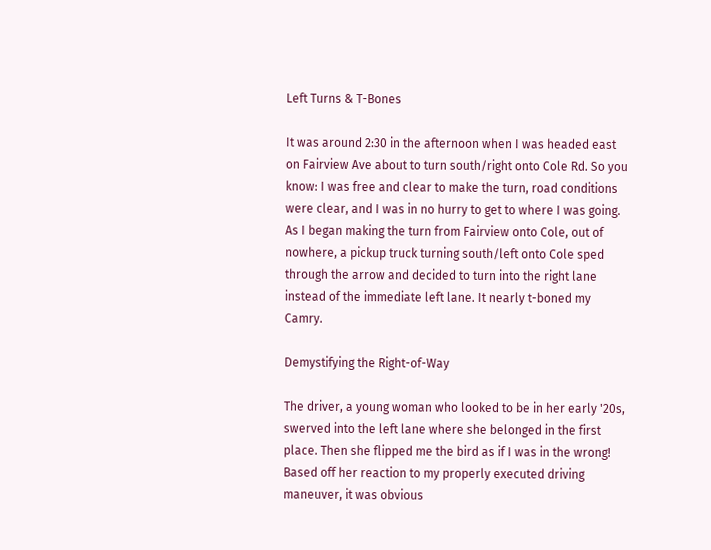Left Turns & T-Bones

It was around 2:30 in the afternoon when I was headed east on Fairview Ave about to turn south/right onto Cole Rd. So you know: I was free and clear to make the turn, road conditions were clear, and I was in no hurry to get to where I was going.
As I began making the turn from Fairview onto Cole, out of nowhere, a pickup truck turning south/left onto Cole sped through the arrow and decided to turn into the right lane instead of the immediate left lane. It nearly t-boned my Camry.

Demystifying the Right-of-Way

The driver, a young woman who looked to be in her early '20s, swerved into the left lane where she belonged in the first place. Then she flipped me the bird as if I was in the wrong!
Based off her reaction to my properly executed driving maneuver, it was obvious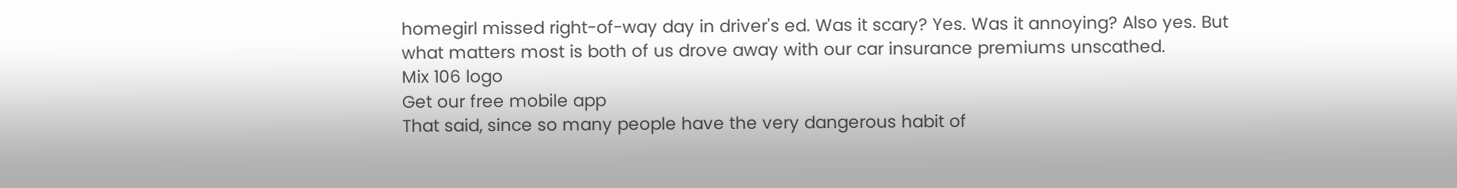homegirl missed right-of-way day in driver's ed. Was it scary? Yes. Was it annoying? Also yes. But what matters most is both of us drove away with our car insurance premiums unscathed.
Mix 106 logo
Get our free mobile app
That said, since so many people have the very dangerous habit of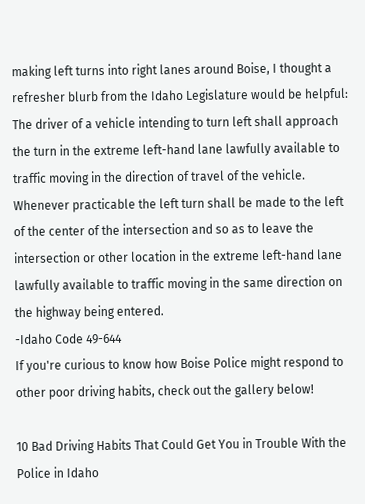making left turns into right lanes around Boise, I thought a refresher blurb from the Idaho Legislature would be helpful:
The driver of a vehicle intending to turn left shall approach the turn in the extreme left-hand lane lawfully available to traffic moving in the direction of travel of the vehicle. Whenever practicable the left turn shall be made to the left of the center of the intersection and so as to leave the intersection or other location in the extreme left-hand lane lawfully available to traffic moving in the same direction on the highway being entered.
-Idaho Code 49-644
If you're curious to know how Boise Police might respond to other poor driving habits, check out the gallery below!

10 Bad Driving Habits That Could Get You in Trouble With the Police in Idaho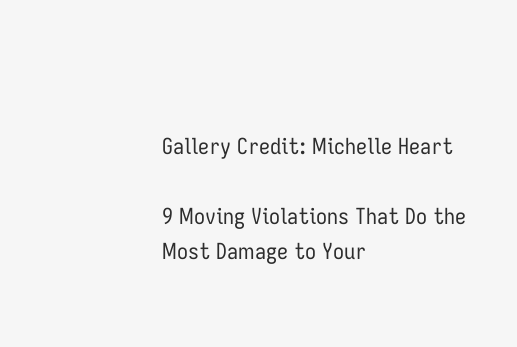Gallery Credit: Michelle Heart

9 Moving Violations That Do the Most Damage to Your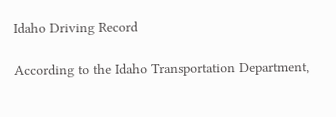Idaho Driving Record

According to the Idaho Transportation Department,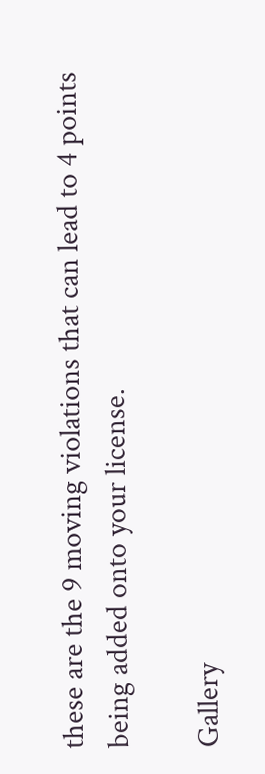these are the 9 moving violations that can lead to 4 points being added onto your license.

Gallery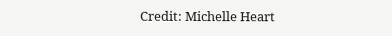Credit: Michelle Heart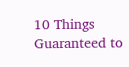10 Things Guaranteed to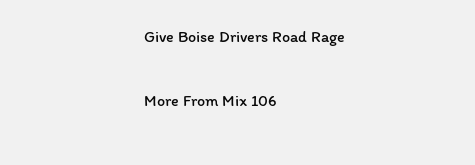Give Boise Drivers Road Rage

More From Mix 106